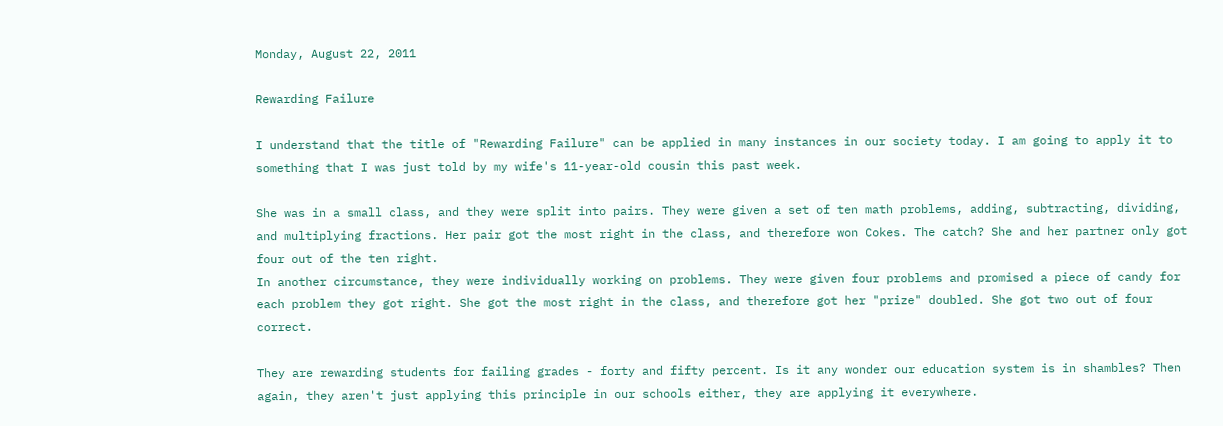Monday, August 22, 2011

Rewarding Failure

I understand that the title of "Rewarding Failure" can be applied in many instances in our society today. I am going to apply it to something that I was just told by my wife's 11-year-old cousin this past week.

She was in a small class, and they were split into pairs. They were given a set of ten math problems, adding, subtracting, dividing, and multiplying fractions. Her pair got the most right in the class, and therefore won Cokes. The catch? She and her partner only got four out of the ten right.
In another circumstance, they were individually working on problems. They were given four problems and promised a piece of candy for each problem they got right. She got the most right in the class, and therefore got her "prize" doubled. She got two out of four correct.

They are rewarding students for failing grades - forty and fifty percent. Is it any wonder our education system is in shambles? Then again, they aren't just applying this principle in our schools either, they are applying it everywhere.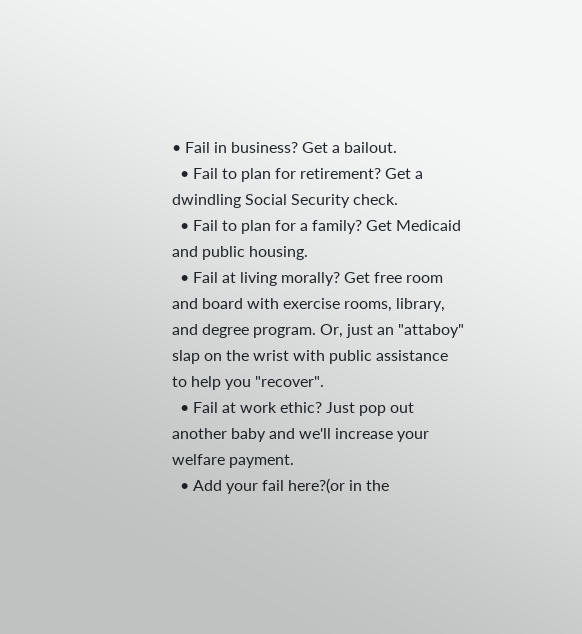• Fail in business? Get a bailout.
  • Fail to plan for retirement? Get a dwindling Social Security check.
  • Fail to plan for a family? Get Medicaid and public housing.
  • Fail at living morally? Get free room and board with exercise rooms, library, and degree program. Or, just an "attaboy" slap on the wrist with public assistance to help you "recover".
  • Fail at work ethic? Just pop out another baby and we'll increase your welfare payment.
  • Add your fail here?(or in the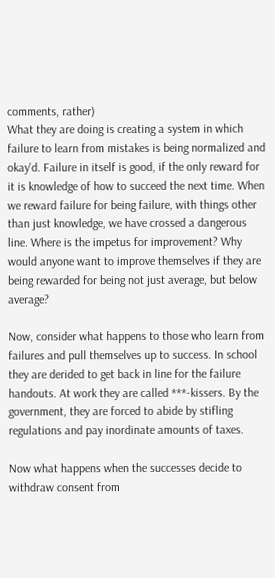comments, rather)
What they are doing is creating a system in which failure to learn from mistakes is being normalized and okay'd. Failure in itself is good, if the only reward for it is knowledge of how to succeed the next time. When we reward failure for being failure, with things other than just knowledge, we have crossed a dangerous line. Where is the impetus for improvement? Why would anyone want to improve themselves if they are being rewarded for being not just average, but below average?

Now, consider what happens to those who learn from failures and pull themselves up to success. In school they are derided to get back in line for the failure handouts. At work they are called ***-kissers. By the government, they are forced to abide by stifling regulations and pay inordinate amounts of taxes.

Now what happens when the successes decide to withdraw consent from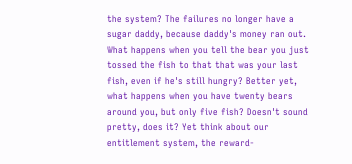the system? The failures no longer have a sugar daddy, because daddy's money ran out. What happens when you tell the bear you just tossed the fish to that that was your last fish, even if he's still hungry? Better yet, what happens when you have twenty bears around you, but only five fish? Doesn't sound pretty, does it? Yet think about our entitlement system, the reward-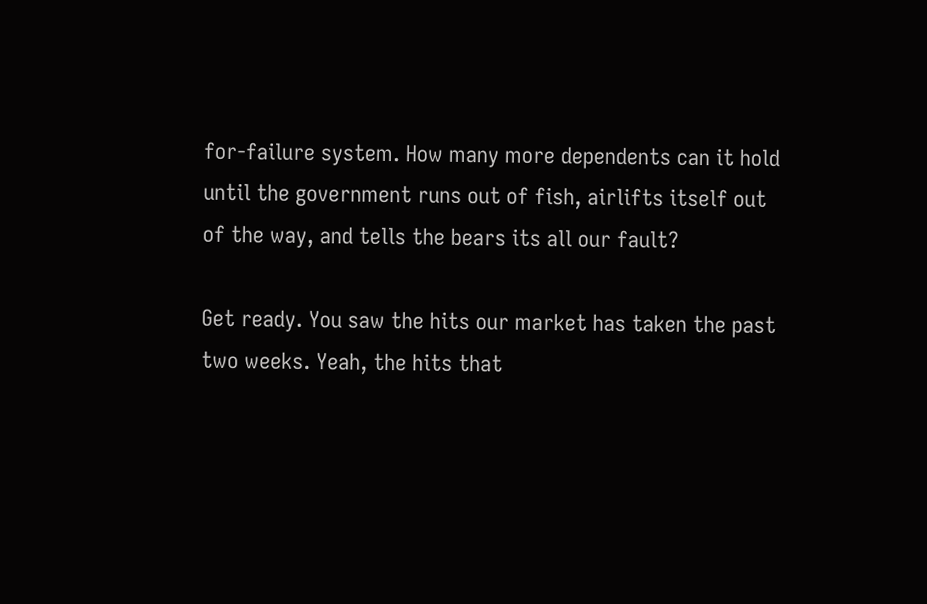for-failure system. How many more dependents can it hold until the government runs out of fish, airlifts itself out of the way, and tells the bears its all our fault?

Get ready. You saw the hits our market has taken the past two weeks. Yeah, the hits that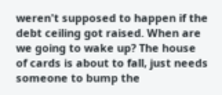weren't supposed to happen if the debt ceiling got raised. When are we going to wake up? The house of cards is about to fall, just needs someone to bump the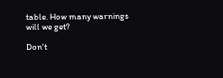table. How many warnings will we get?

Don't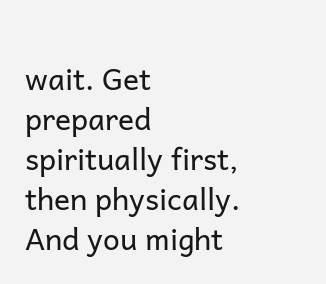wait. Get prepared spiritually first, then physically. And you might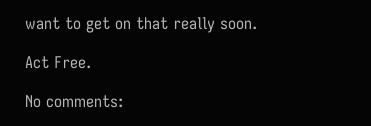want to get on that really soon.

Act Free.

No comments: